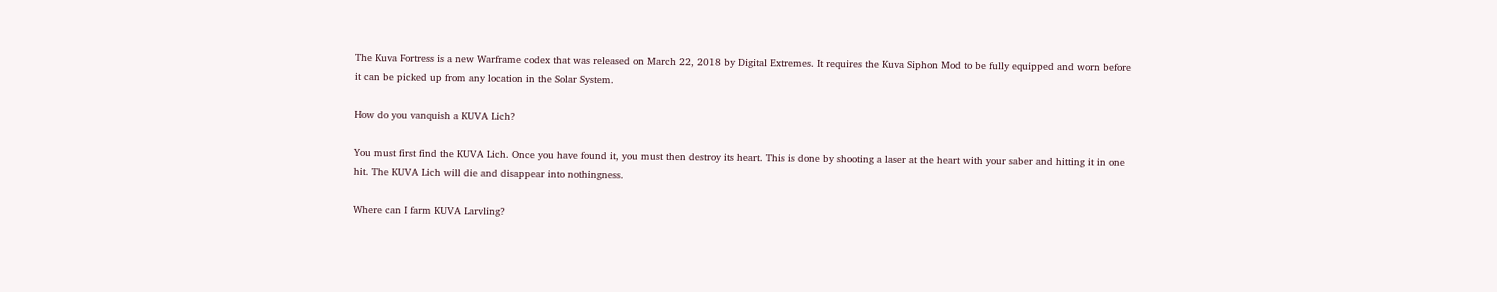The Kuva Fortress is a new Warframe codex that was released on March 22, 2018 by Digital Extremes. It requires the Kuva Siphon Mod to be fully equipped and worn before it can be picked up from any location in the Solar System.

How do you vanquish a KUVA Lich?

You must first find the KUVA Lich. Once you have found it, you must then destroy its heart. This is done by shooting a laser at the heart with your saber and hitting it in one hit. The KUVA Lich will die and disappear into nothingness.

Where can I farm KUVA Larvling?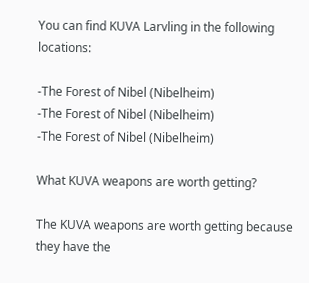You can find KUVA Larvling in the following locations:

-The Forest of Nibel (Nibelheim)
-The Forest of Nibel (Nibelheim)
-The Forest of Nibel (Nibelheim)

What KUVA weapons are worth getting?

The KUVA weapons are worth getting because they have the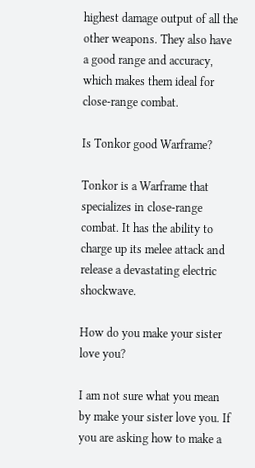highest damage output of all the other weapons. They also have a good range and accuracy, which makes them ideal for close-range combat.

Is Tonkor good Warframe?

Tonkor is a Warframe that specializes in close-range combat. It has the ability to charge up its melee attack and release a devastating electric shockwave.

How do you make your sister love you?

I am not sure what you mean by make your sister love you. If you are asking how to make a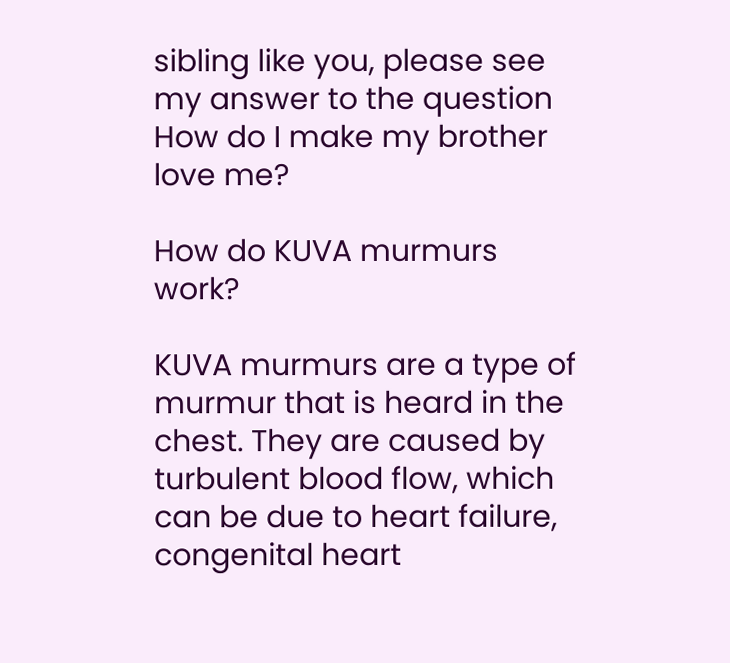sibling like you, please see my answer to the question How do I make my brother love me?

How do KUVA murmurs work?

KUVA murmurs are a type of murmur that is heard in the chest. They are caused by turbulent blood flow, which can be due to heart failure, congenital heart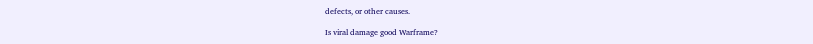defects, or other causes.

Is viral damage good Warframe?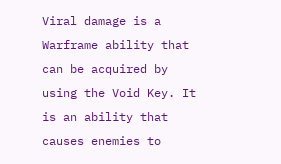Viral damage is a Warframe ability that can be acquired by using the Void Key. It is an ability that causes enemies to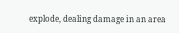explode, dealing damage in an area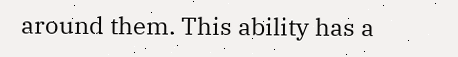around them. This ability has a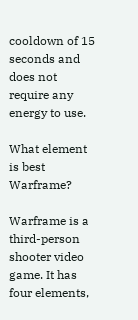cooldown of 15 seconds and does not require any energy to use.

What element is best Warframe?

Warframe is a third-person shooter video game. It has four elements,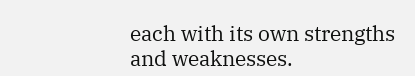each with its own strengths and weaknesses.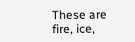These are fire, ice,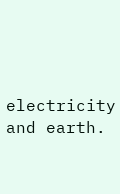electricity and earth.